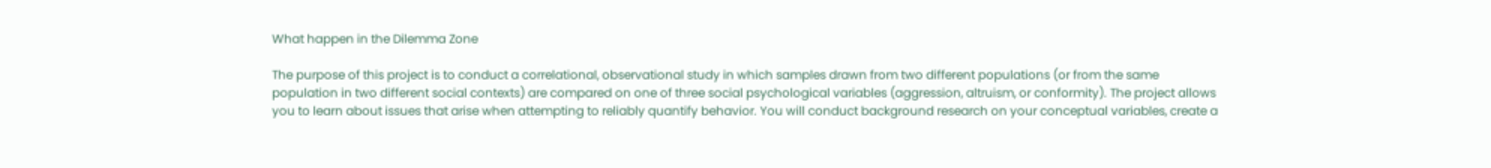What happen in the Dilemma Zone

The purpose of this project is to conduct a correlational, observational study in which samples drawn from two different populations (or from the same population in two different social contexts) are compared on one of three social psychological variables (aggression, altruism, or conformity). The project allows you to learn about issues that arise when attempting to reliably quantify behavior. You will conduct background research on your conceptual variables, create a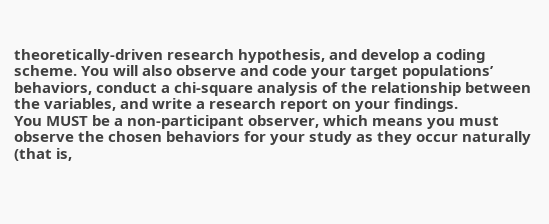theoretically-driven research hypothesis, and develop a coding scheme. You will also observe and code your target populations’ behaviors, conduct a chi-square analysis of the relationship between the variables, and write a research report on your findings.
You MUST be a non-participant observer, which means you must observe the chosen behaviors for your study as they occur naturally (that is,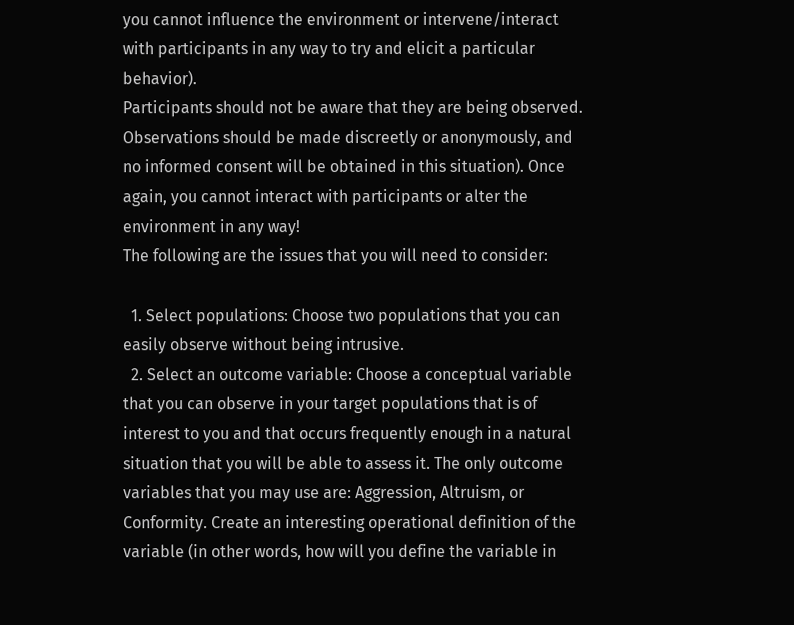you cannot influence the environment or intervene/interact with participants in any way to try and elicit a particular behavior).
Participants should not be aware that they are being observed. Observations should be made discreetly or anonymously, and no informed consent will be obtained in this situation). Once again, you cannot interact with participants or alter the environment in any way!
The following are the issues that you will need to consider:

  1. Select populations: Choose two populations that you can easily observe without being intrusive.
  2. Select an outcome variable: Choose a conceptual variable that you can observe in your target populations that is of interest to you and that occurs frequently enough in a natural situation that you will be able to assess it. The only outcome variables that you may use are: Aggression, Altruism, or Conformity. Create an interesting operational definition of the variable (in other words, how will you define the variable in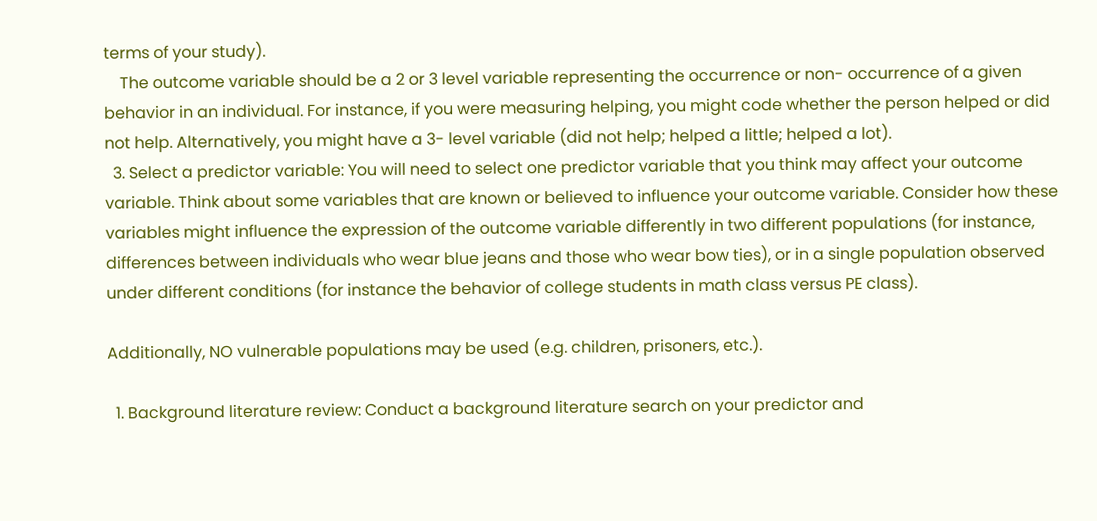terms of your study).
    The outcome variable should be a 2 or 3 level variable representing the occurrence or non- occurrence of a given behavior in an individual. For instance, if you were measuring helping, you might code whether the person helped or did not help. Alternatively, you might have a 3- level variable (did not help; helped a little; helped a lot).
  3. Select a predictor variable: You will need to select one predictor variable that you think may affect your outcome variable. Think about some variables that are known or believed to influence your outcome variable. Consider how these variables might influence the expression of the outcome variable differently in two different populations (for instance, differences between individuals who wear blue jeans and those who wear bow ties), or in a single population observed under different conditions (for instance the behavior of college students in math class versus PE class).

Additionally, NO vulnerable populations may be used (e.g. children, prisoners, etc.).

  1. Background literature review: Conduct a background literature search on your predictor and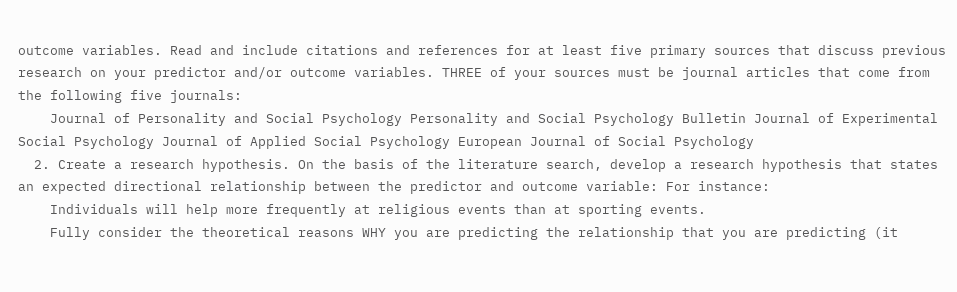outcome variables. Read and include citations and references for at least five primary sources that discuss previous research on your predictor and/or outcome variables. THREE of your sources must be journal articles that come from the following five journals:
    Journal of Personality and Social Psychology Personality and Social Psychology Bulletin Journal of Experimental Social Psychology Journal of Applied Social Psychology European Journal of Social Psychology
  2. Create a research hypothesis. On the basis of the literature search, develop a research hypothesis that states an expected directional relationship between the predictor and outcome variable: For instance:
    Individuals will help more frequently at religious events than at sporting events.
    Fully consider the theoretical reasons WHY you are predicting the relationship that you are predicting (it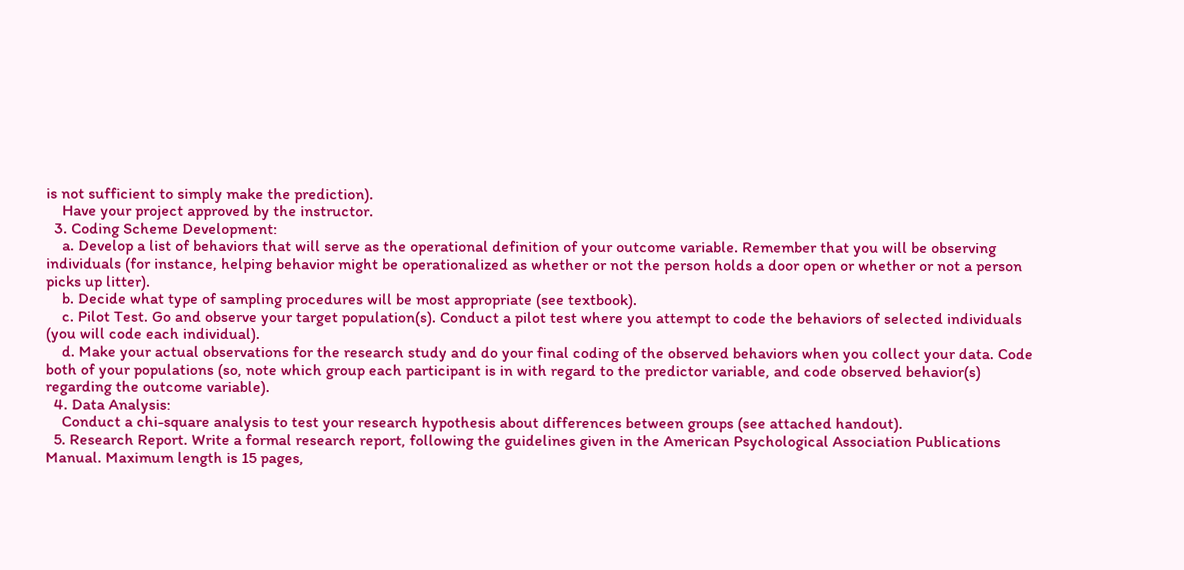is not sufficient to simply make the prediction).
    Have your project approved by the instructor.
  3. Coding Scheme Development:
    a. Develop a list of behaviors that will serve as the operational definition of your outcome variable. Remember that you will be observing individuals (for instance, helping behavior might be operationalized as whether or not the person holds a door open or whether or not a person picks up litter).
    b. Decide what type of sampling procedures will be most appropriate (see textbook).
    c. Pilot Test. Go and observe your target population(s). Conduct a pilot test where you attempt to code the behaviors of selected individuals (you will code each individual).
    d. Make your actual observations for the research study and do your final coding of the observed behaviors when you collect your data. Code both of your populations (so, note which group each participant is in with regard to the predictor variable, and code observed behavior(s) regarding the outcome variable).
  4. Data Analysis:
    Conduct a chi-square analysis to test your research hypothesis about differences between groups (see attached handout).
  5. Research Report. Write a formal research report, following the guidelines given in the American Psychological Association Publications Manual. Maximum length is 15 pages,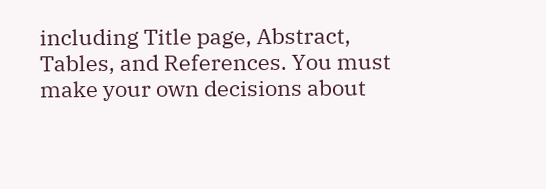including Title page, Abstract, Tables, and References. You must make your own decisions about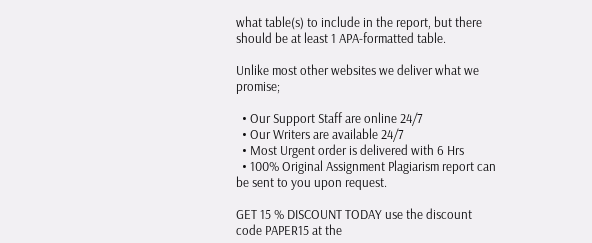what table(s) to include in the report, but there should be at least 1 APA-formatted table.

Unlike most other websites we deliver what we promise;

  • Our Support Staff are online 24/7
  • Our Writers are available 24/7
  • Most Urgent order is delivered with 6 Hrs
  • 100% Original Assignment Plagiarism report can be sent to you upon request.

GET 15 % DISCOUNT TODAY use the discount code PAPER15 at the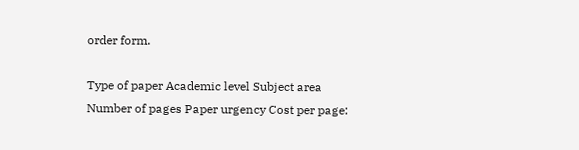order form.

Type of paper Academic level Subject area
Number of pages Paper urgency Cost per page: